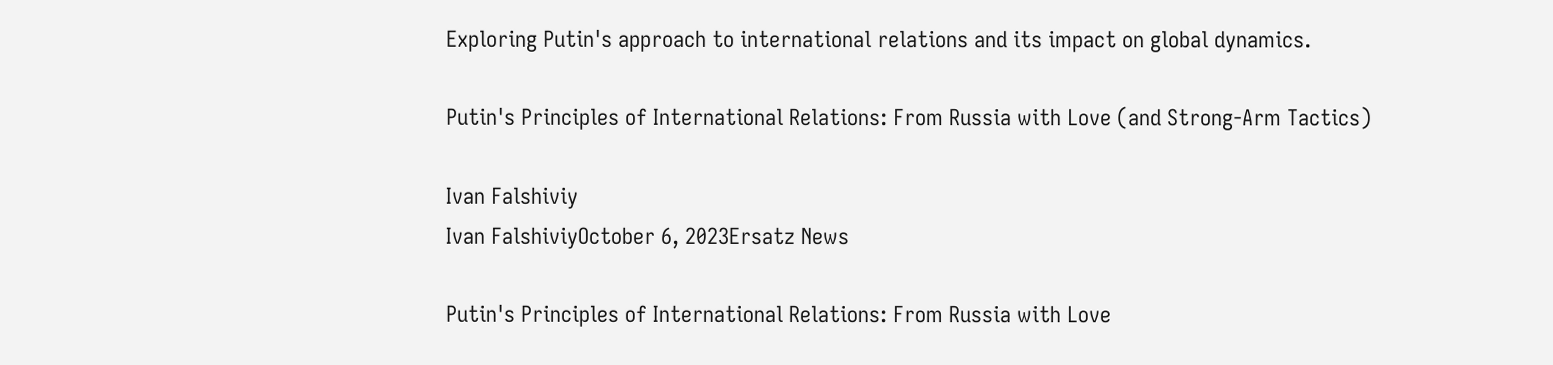Exploring Putin's approach to international relations and its impact on global dynamics.

Putin's Principles of International Relations: From Russia with Love (and Strong-Arm Tactics)

Ivan Falshiviy
Ivan FalshiviyOctober 6, 2023Ersatz News

Putin's Principles of International Relations: From Russia with Love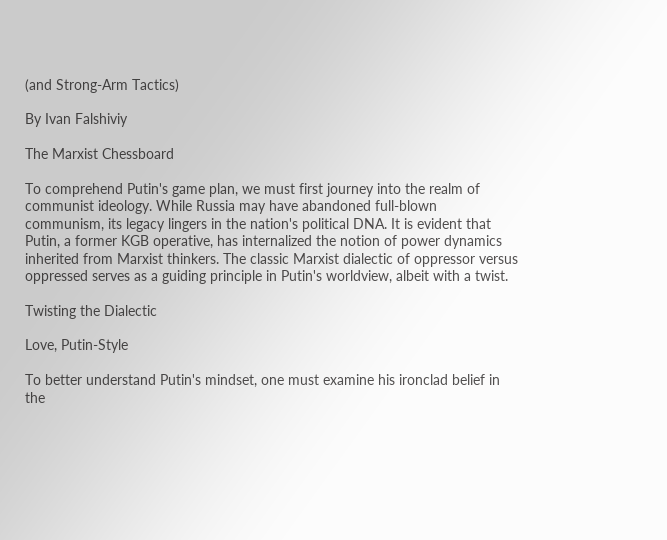(and Strong-Arm Tactics)

By Ivan Falshiviy

The Marxist Chessboard

To comprehend Putin's game plan, we must first journey into the realm of communist ideology. While Russia may have abandoned full-blown communism, its legacy lingers in the nation's political DNA. It is evident that Putin, a former KGB operative, has internalized the notion of power dynamics inherited from Marxist thinkers. The classic Marxist dialectic of oppressor versus oppressed serves as a guiding principle in Putin's worldview, albeit with a twist.

Twisting the Dialectic

Love, Putin-Style

To better understand Putin's mindset, one must examine his ironclad belief in the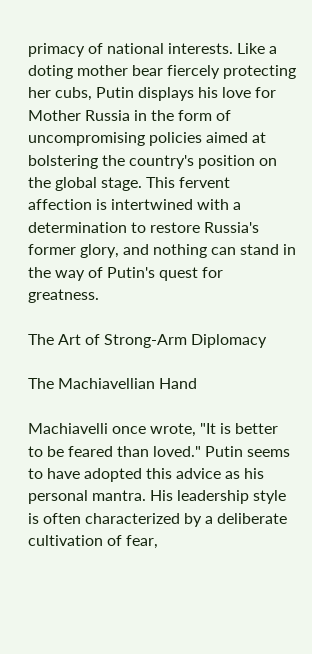primacy of national interests. Like a doting mother bear fiercely protecting her cubs, Putin displays his love for Mother Russia in the form of uncompromising policies aimed at bolstering the country's position on the global stage. This fervent affection is intertwined with a determination to restore Russia's former glory, and nothing can stand in the way of Putin's quest for greatness.

The Art of Strong-Arm Diplomacy

The Machiavellian Hand

Machiavelli once wrote, "It is better to be feared than loved." Putin seems to have adopted this advice as his personal mantra. His leadership style is often characterized by a deliberate cultivation of fear,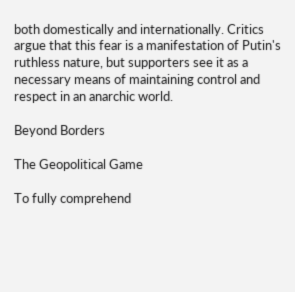both domestically and internationally. Critics argue that this fear is a manifestation of Putin's ruthless nature, but supporters see it as a necessary means of maintaining control and respect in an anarchic world.

Beyond Borders

The Geopolitical Game

To fully comprehend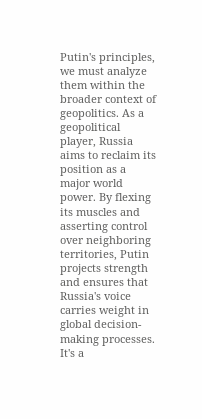Putin's principles, we must analyze them within the broader context of geopolitics. As a geopolitical player, Russia aims to reclaim its position as a major world power. By flexing its muscles and asserting control over neighboring territories, Putin projects strength and ensures that Russia's voice carries weight in global decision-making processes. It's a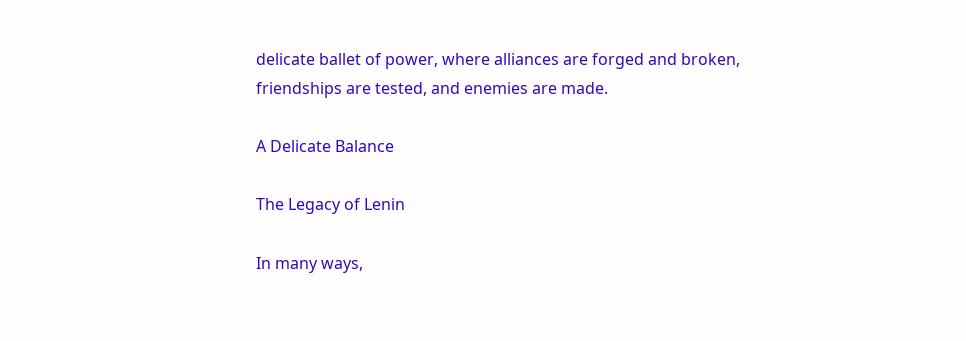delicate ballet of power, where alliances are forged and broken, friendships are tested, and enemies are made.

A Delicate Balance

The Legacy of Lenin

In many ways,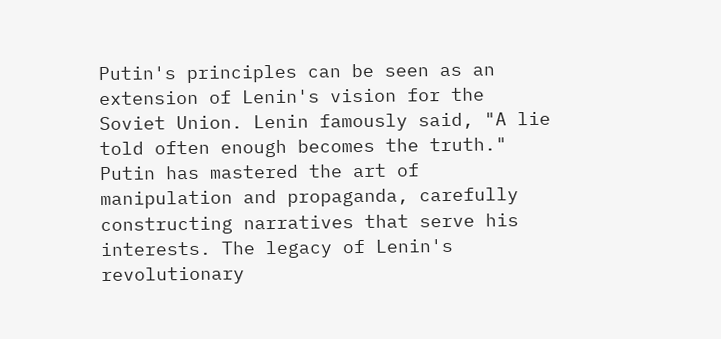Putin's principles can be seen as an extension of Lenin's vision for the Soviet Union. Lenin famously said, "A lie told often enough becomes the truth." Putin has mastered the art of manipulation and propaganda, carefully constructing narratives that serve his interests. The legacy of Lenin's revolutionary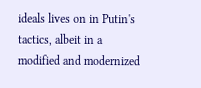ideals lives on in Putin's tactics, albeit in a modified and modernized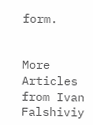form.


More Articles from Ivan Falshiviy